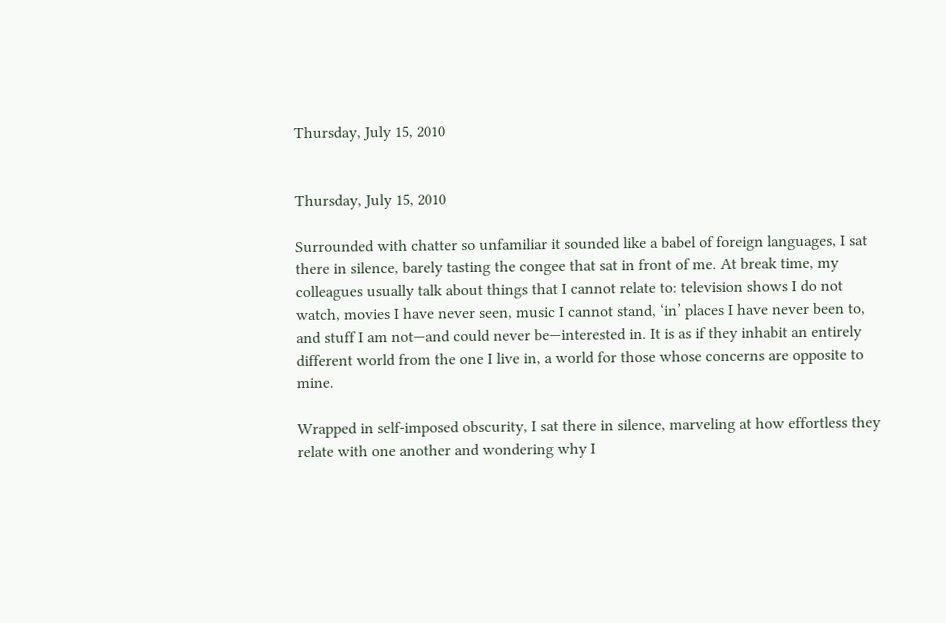Thursday, July 15, 2010


Thursday, July 15, 2010

Surrounded with chatter so unfamiliar it sounded like a babel of foreign languages, I sat there in silence, barely tasting the congee that sat in front of me. At break time, my colleagues usually talk about things that I cannot relate to: television shows I do not watch, movies I have never seen, music I cannot stand, ‘in’ places I have never been to, and stuff I am not—and could never be—interested in. It is as if they inhabit an entirely different world from the one I live in, a world for those whose concerns are opposite to mine.

Wrapped in self-imposed obscurity, I sat there in silence, marveling at how effortless they relate with one another and wondering why I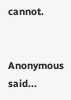cannot.


Anonymous said...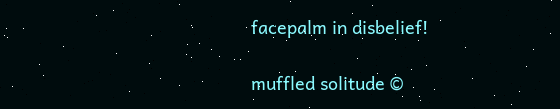facepalm in disbelief!

muffled solitude ©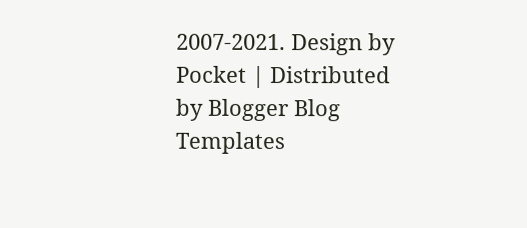2007-2021. Design by Pocket | Distributed by Blogger Blog Templates